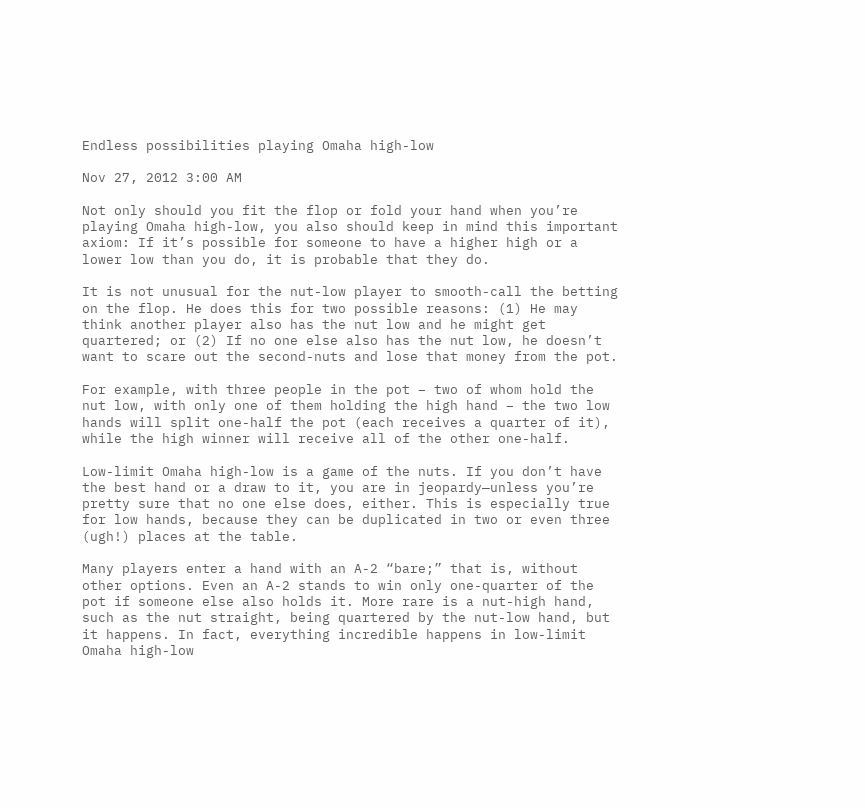Endless possibilities playing Omaha high-low

Nov 27, 2012 3:00 AM

Not only should you fit the flop or fold your hand when you’re playing Omaha high-low, you also should keep in mind this important axiom: If it’s possible for someone to have a higher high or a lower low than you do, it is probable that they do.

It is not unusual for the nut-low player to smooth-call the betting on the flop. He does this for two possible reasons: (1) He may think another player also has the nut low and he might get quartered; or (2) If no one else also has the nut low, he doesn’t want to scare out the second-nuts and lose that money from the pot.

For example, with three people in the pot – two of whom hold the nut low, with only one of them holding the high hand – the two low hands will split one-half the pot (each receives a quarter of it), while the high winner will receive all of the other one-half.

Low-limit Omaha high-low is a game of the nuts. If you don’t have the best hand or a draw to it, you are in jeopardy—unless you’re pretty sure that no one else does, either. This is especially true for low hands, because they can be duplicated in two or even three (ugh!) places at the table.

Many players enter a hand with an A-2 “bare;” that is, without other options. Even an A-2 stands to win only one-quarter of the pot if someone else also holds it. More rare is a nut-high hand, such as the nut straight, being quartered by the nut-low hand, but it happens. In fact, everything incredible happens in low-limit Omaha high-low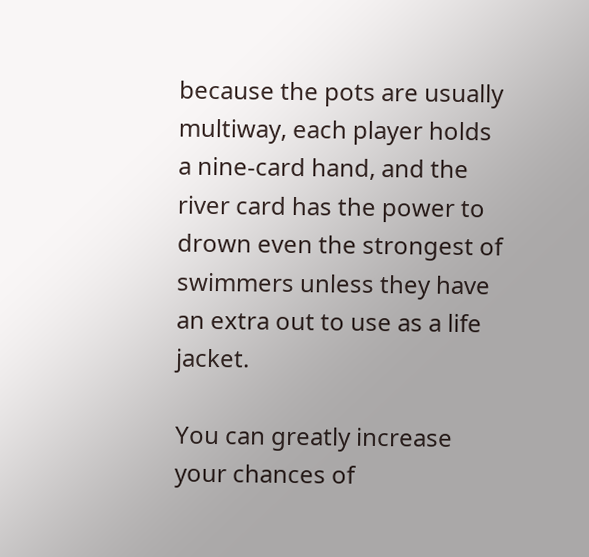because the pots are usually multiway, each player holds a nine-card hand, and the river card has the power to drown even the strongest of swimmers unless they have an extra out to use as a life jacket.

You can greatly increase your chances of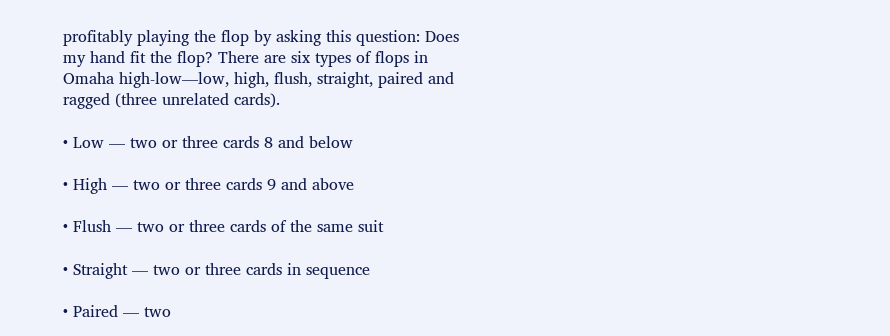profitably playing the flop by asking this question: Does my hand fit the flop? There are six types of flops in Omaha high-low—low, high, flush, straight, paired and ragged (three unrelated cards).

• Low — two or three cards 8 and below

• High — two or three cards 9 and above

• Flush — two or three cards of the same suit

• Straight — two or three cards in sequence

• Paired — two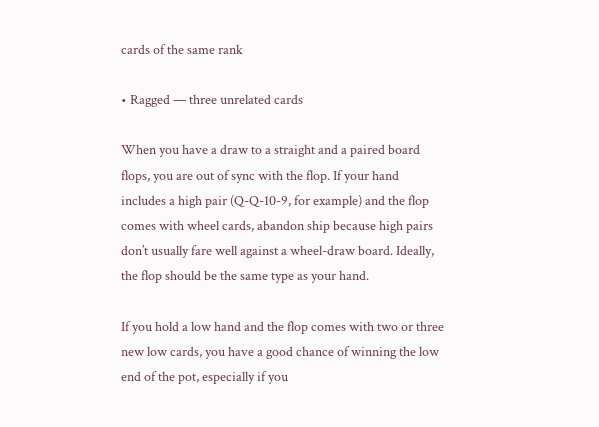cards of the same rank

• Ragged — three unrelated cards

When you have a draw to a straight and a paired board flops, you are out of sync with the flop. If your hand includes a high pair (Q-Q-10-9, for example) and the flop comes with wheel cards, abandon ship because high pairs don’t usually fare well against a wheel-draw board. Ideally, the flop should be the same type as your hand.

If you hold a low hand and the flop comes with two or three new low cards, you have a good chance of winning the low end of the pot, especially if you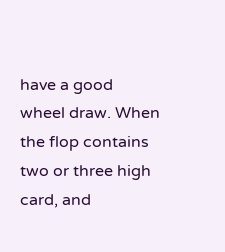have a good wheel draw. When the flop contains two or three high card, and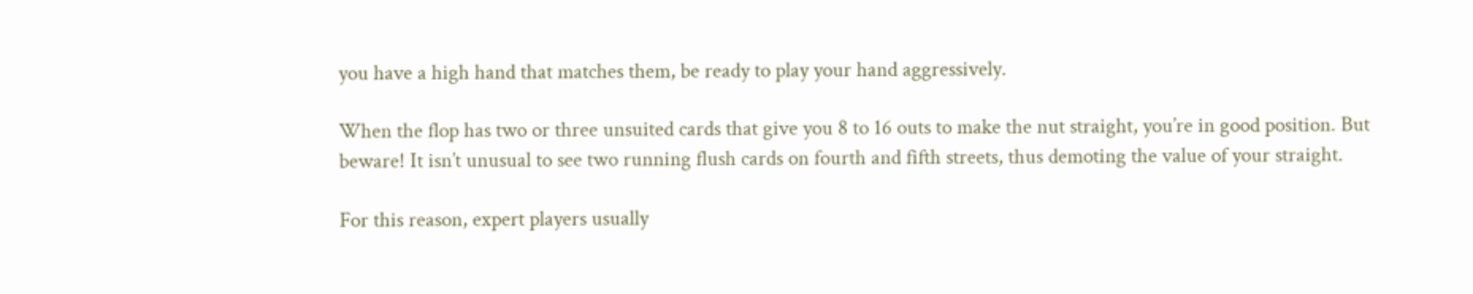you have a high hand that matches them, be ready to play your hand aggressively.

When the flop has two or three unsuited cards that give you 8 to 16 outs to make the nut straight, you’re in good position. But beware! It isn’t unusual to see two running flush cards on fourth and fifth streets, thus demoting the value of your straight.

For this reason, expert players usually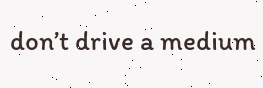don’t drive a medium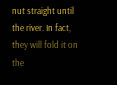nut straight until the river. In fact, they will fold it on the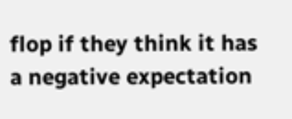flop if they think it has a negative expectation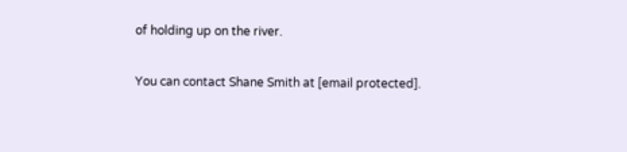of holding up on the river.

You can contact Shane Smith at [email protected].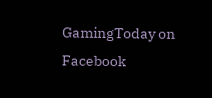GamingToday on Facebook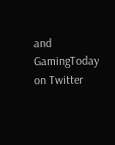and         GamingToday on Twitter